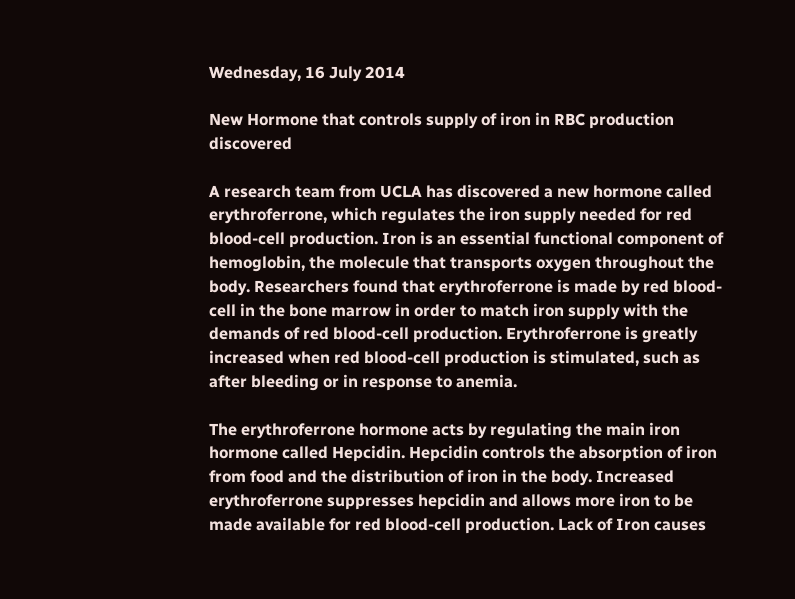Wednesday, 16 July 2014

New Hormone that controls supply of iron in RBC production discovered

A research team from UCLA has discovered a new hormone called erythroferrone, which regulates the iron supply needed for red blood-cell production. Iron is an essential functional component of hemoglobin, the molecule that transports oxygen throughout the body. Researchers found that erythroferrone is made by red blood-cell in the bone marrow in order to match iron supply with the demands of red blood-cell production. Erythroferrone is greatly increased when red blood-cell production is stimulated, such as after bleeding or in response to anemia.

The erythroferrone hormone acts by regulating the main iron hormone called Hepcidin. Hepcidin controls the absorption of iron from food and the distribution of iron in the body. Increased erythroferrone suppresses hepcidin and allows more iron to be made available for red blood-cell production. Lack of Iron causes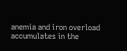anemia and iron overload accumulates in the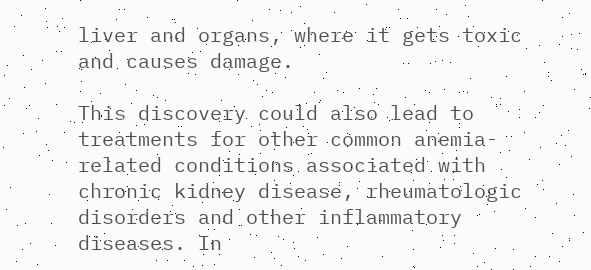liver and organs, where it gets toxic and causes damage.

This discovery could also lead to treatments for other common anemia-related conditions associated with chronic kidney disease, rheumatologic disorders and other inflammatory diseases. In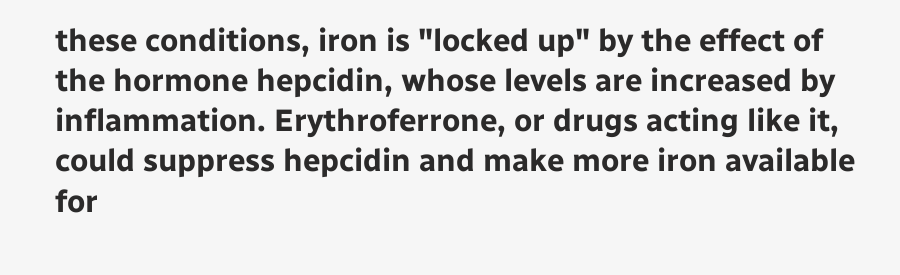these conditions, iron is "locked up" by the effect of the hormone hepcidin, whose levels are increased by inflammation. Erythroferrone, or drugs acting like it, could suppress hepcidin and make more iron available for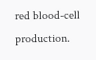red blood-cell production.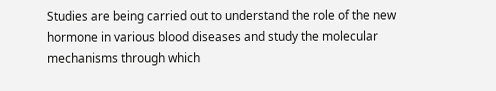Studies are being carried out to understand the role of the new hormone in various blood diseases and study the molecular mechanisms through which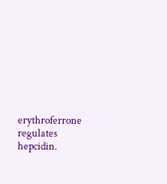erythroferrone regulates hepcidin.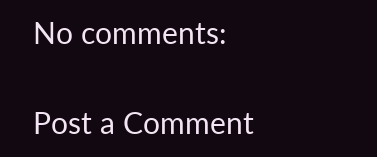No comments:

Post a Comment